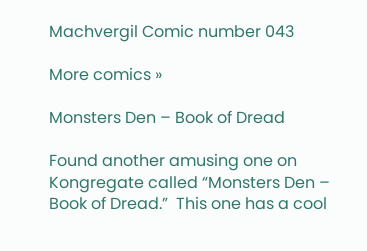Machvergil Comic number 043

More comics »

Monsters Den – Book of Dread

Found another amusing one on Kongregate called “Monsters Den – Book of Dread.”  This one has a cool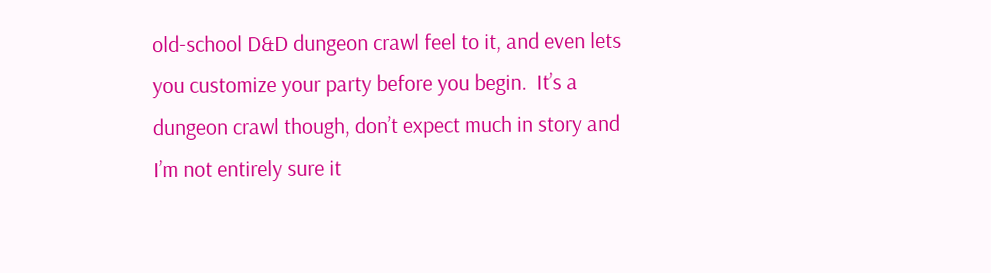old-school D&D dungeon crawl feel to it, and even lets you customize your party before you begin.  It’s a dungeon crawl though, don’t expect much in story and I’m not entirely sure it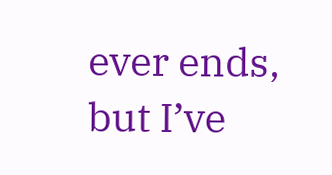ever ends, but I’ve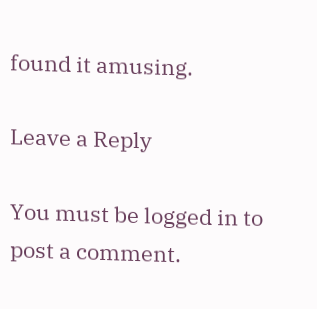found it amusing.

Leave a Reply

You must be logged in to post a comment.